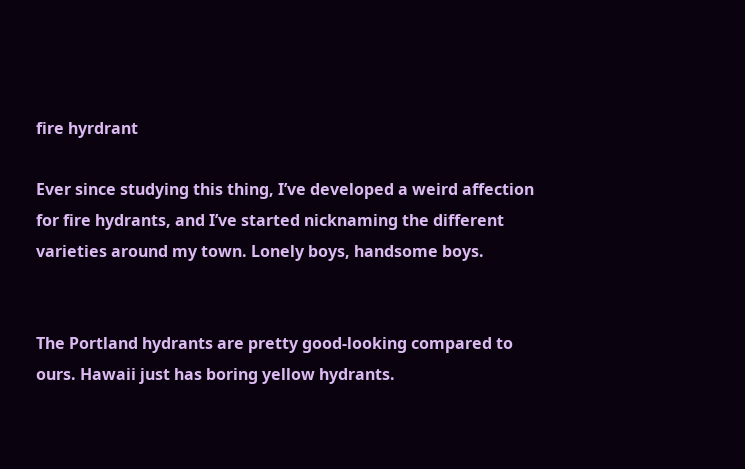fire hyrdrant

Ever since studying this thing, I’ve developed a weird affection for fire hydrants, and I’ve started nicknaming the different varieties around my town. Lonely boys, handsome boys.


The Portland hydrants are pretty good-looking compared to ours. Hawaii just has boring yellow hydrants.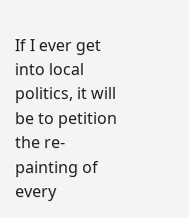If I ever get into local politics, it will be to petition the re-painting of every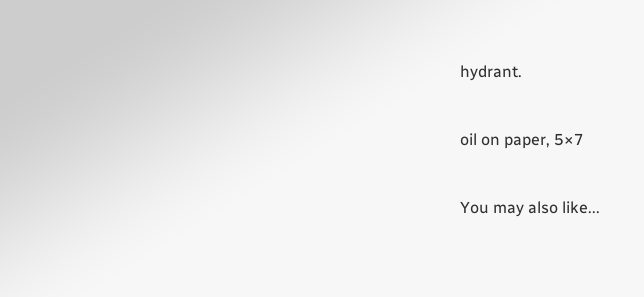hydrant.


oil on paper, 5×7


You may also like...